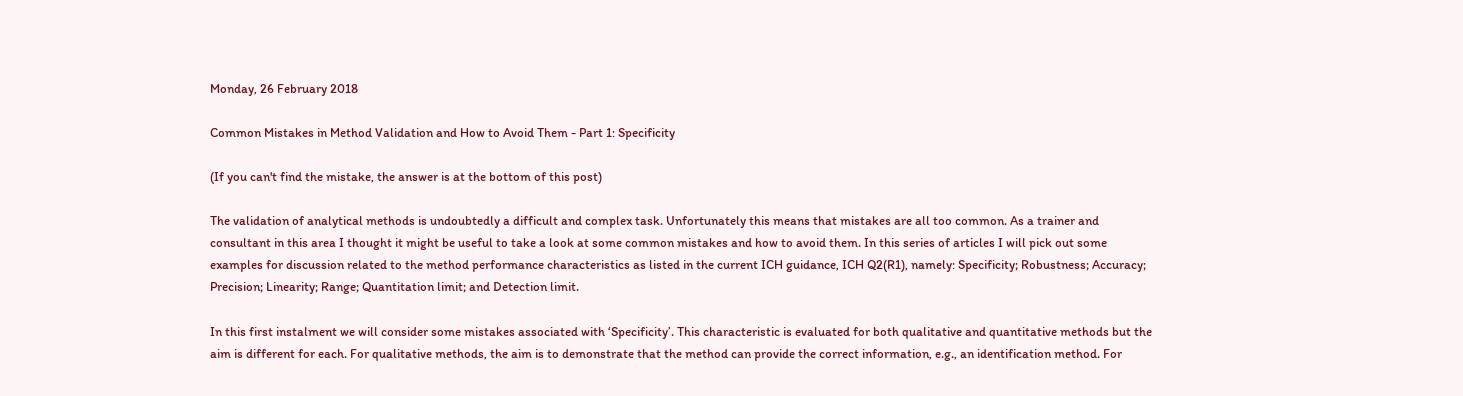Monday, 26 February 2018

Common Mistakes in Method Validation and How to Avoid Them - Part 1: Specificity

(If you can't find the mistake, the answer is at the bottom of this post)

The validation of analytical methods is undoubtedly a difficult and complex task. Unfortunately this means that mistakes are all too common. As a trainer and consultant in this area I thought it might be useful to take a look at some common mistakes and how to avoid them. In this series of articles I will pick out some examples for discussion related to the method performance characteristics as listed in the current ICH guidance, ICH Q2(R1), namely: Specificity; Robustness; Accuracy; Precision; Linearity; Range; Quantitation limit; and Detection limit.

In this first instalment we will consider some mistakes associated with ‘Specificity’. This characteristic is evaluated for both qualitative and quantitative methods but the aim is different for each. For qualitative methods, the aim is to demonstrate that the method can provide the correct information, e.g., an identification method. For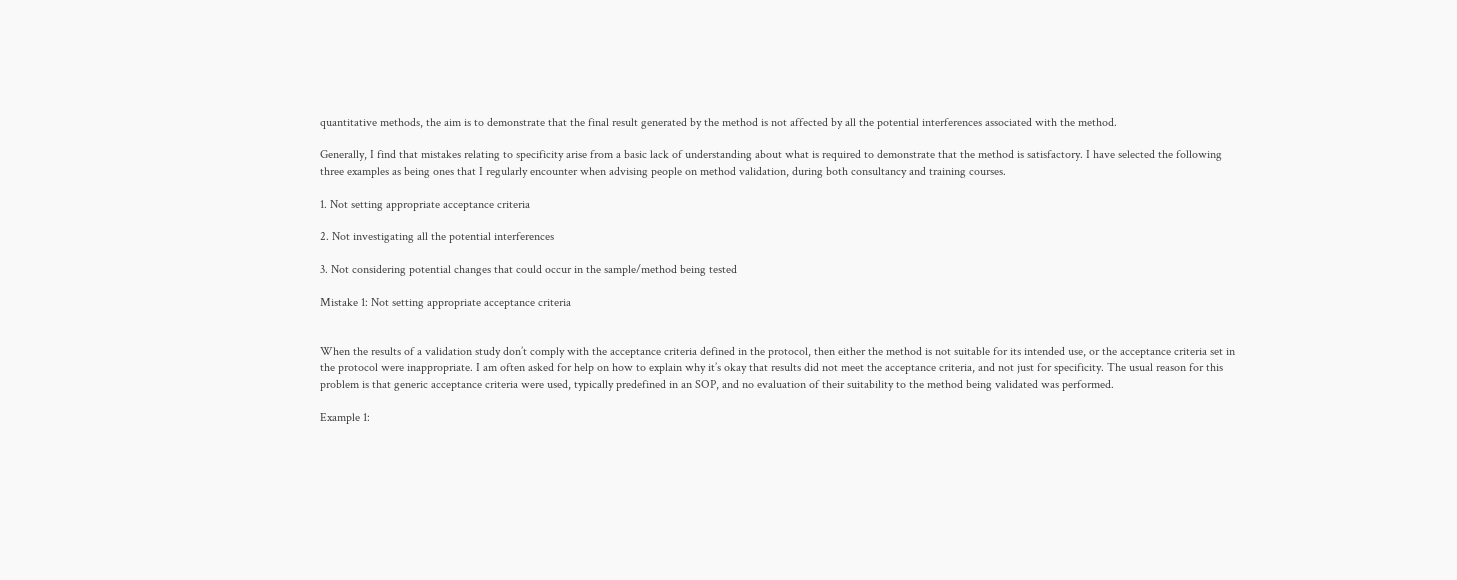quantitative methods, the aim is to demonstrate that the final result generated by the method is not affected by all the potential interferences associated with the method.

Generally, I find that mistakes relating to specificity arise from a basic lack of understanding about what is required to demonstrate that the method is satisfactory. I have selected the following three examples as being ones that I regularly encounter when advising people on method validation, during both consultancy and training courses.

1. Not setting appropriate acceptance criteria

2. Not investigating all the potential interferences

3. Not considering potential changes that could occur in the sample/method being tested

Mistake 1: Not setting appropriate acceptance criteria


When the results of a validation study don’t comply with the acceptance criteria defined in the protocol, then either the method is not suitable for its intended use, or the acceptance criteria set in the protocol were inappropriate. I am often asked for help on how to explain why it’s okay that results did not meet the acceptance criteria, and not just for specificity. The usual reason for this problem is that generic acceptance criteria were used, typically predefined in an SOP, and no evaluation of their suitability to the method being validated was performed.

Example 1: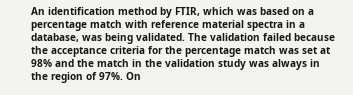An identification method by FTIR, which was based on a percentage match with reference material spectra in a database, was being validated. The validation failed because the acceptance criteria for the percentage match was set at 98% and the match in the validation study was always in the region of 97%. On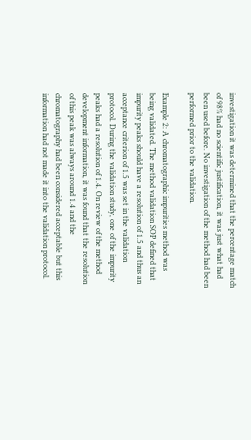investigation it was determined that the percentage match of 98% had no scientific justification, it was just what had been used before. No investigation of the method had been performed prior to the validation.

Example 2: A chromatographic impurities method was being validated. The method validation SOP defined that impurity peaks should have a resolution of 1.5 and thus an acceptance criterion of 1.5 was set in the validation protocol. During the validation study, one of the impurity peaks had a resolution of 1.4. On review of the method development information, it was found that the resolution of this peak was always around 1.4 and the chromatography had been considered acceptable but this information had not made it into the validation protocol.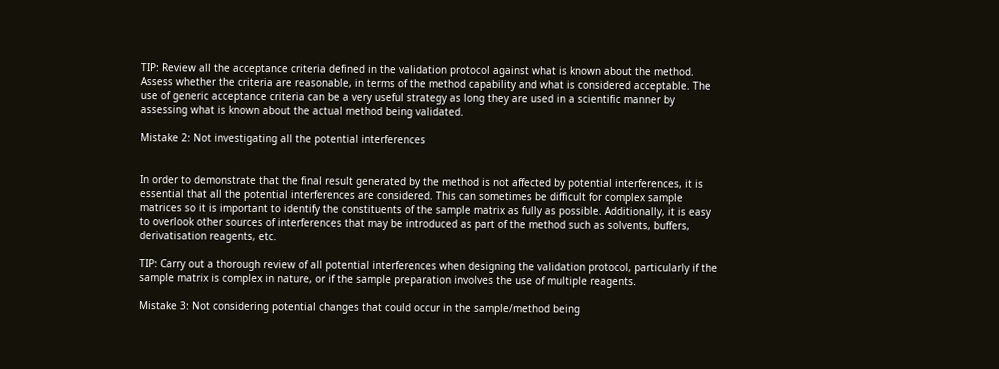TIP: Review all the acceptance criteria defined in the validation protocol against what is known about the method. Assess whether the criteria are reasonable, in terms of the method capability and what is considered acceptable. The use of generic acceptance criteria can be a very useful strategy as long they are used in a scientific manner by assessing what is known about the actual method being validated.

Mistake 2: Not investigating all the potential interferences


In order to demonstrate that the final result generated by the method is not affected by potential interferences, it is essential that all the potential interferences are considered. This can sometimes be difficult for complex sample matrices so it is important to identify the constituents of the sample matrix as fully as possible. Additionally, it is easy to overlook other sources of interferences that may be introduced as part of the method such as solvents, buffers, derivatisation reagents, etc.

TIP: Carry out a thorough review of all potential interferences when designing the validation protocol, particularly if the sample matrix is complex in nature, or if the sample preparation involves the use of multiple reagents.

Mistake 3: Not considering potential changes that could occur in the sample/method being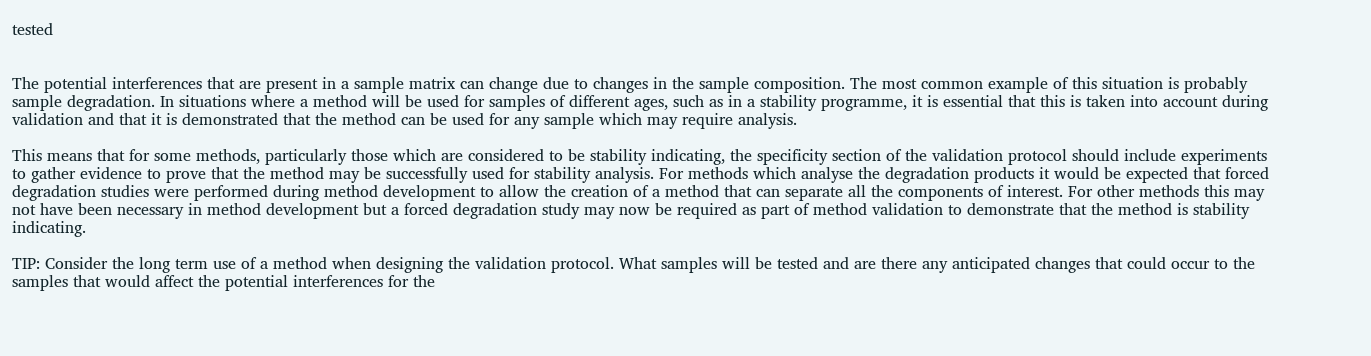tested


The potential interferences that are present in a sample matrix can change due to changes in the sample composition. The most common example of this situation is probably sample degradation. In situations where a method will be used for samples of different ages, such as in a stability programme, it is essential that this is taken into account during validation and that it is demonstrated that the method can be used for any sample which may require analysis.

This means that for some methods, particularly those which are considered to be stability indicating, the specificity section of the validation protocol should include experiments to gather evidence to prove that the method may be successfully used for stability analysis. For methods which analyse the degradation products it would be expected that forced degradation studies were performed during method development to allow the creation of a method that can separate all the components of interest. For other methods this may not have been necessary in method development but a forced degradation study may now be required as part of method validation to demonstrate that the method is stability indicating.

TIP: Consider the long term use of a method when designing the validation protocol. What samples will be tested and are there any anticipated changes that could occur to the samples that would affect the potential interferences for the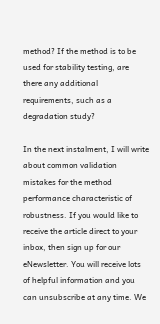method? If the method is to be used for stability testing, are there any additional requirements, such as a degradation study?

In the next instalment, I will write about common validation mistakes for the method performance characteristic of robustness. If you would like to receive the article direct to your inbox, then sign up for our eNewsletter. You will receive lots of helpful information and you can unsubscribe at any time. We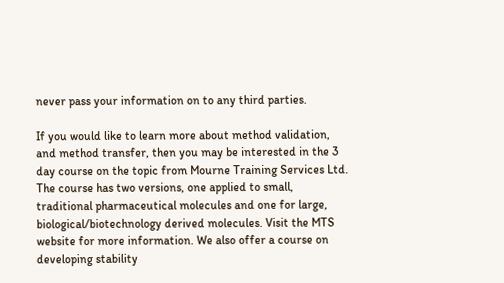never pass your information on to any third parties.

If you would like to learn more about method validation, and method transfer, then you may be interested in the 3 day course on the topic from Mourne Training Services Ltd. The course has two versions, one applied to small, traditional pharmaceutical molecules and one for large, biological/biotechnology derived molecules. Visit the MTS website for more information. We also offer a course on developing stability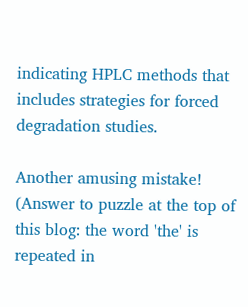indicating HPLC methods that includes strategies for forced degradation studies.

Another amusing mistake! (Answer to puzzle at the top of this blog: the word 'the' is repeated in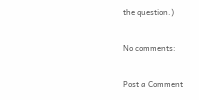the question.)

No comments:

Post a Comment